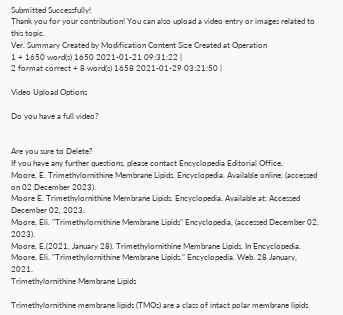Submitted Successfully!
Thank you for your contribution! You can also upload a video entry or images related to this topic.
Ver. Summary Created by Modification Content Size Created at Operation
1 + 1650 word(s) 1650 2021-01-21 09:31:22 |
2 format correct + 8 word(s) 1658 2021-01-29 03:21:50 |

Video Upload Options

Do you have a full video?


Are you sure to Delete?
If you have any further questions, please contact Encyclopedia Editorial Office.
Moore, E. Trimethylornithine Membrane Lipids. Encyclopedia. Available online: (accessed on 02 December 2023).
Moore E. Trimethylornithine Membrane Lipids. Encyclopedia. Available at: Accessed December 02, 2023.
Moore, Eli. "Trimethylornithine Membrane Lipids" Encyclopedia, (accessed December 02, 2023).
Moore, E.(2021, January 28). Trimethylornithine Membrane Lipids. In Encyclopedia.
Moore, Eli. "Trimethylornithine Membrane Lipids." Encyclopedia. Web. 28 January, 2021.
Trimethylornithine Membrane Lipids

Trimethylornithine membrane lipids (TMOs) are a class of intact polar membrane lipids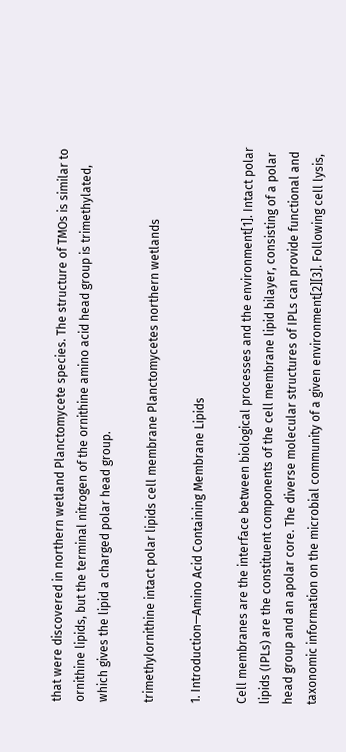that were discovered in northern wetland Planctomycete species. The structure of TMOs is similar to ornithine lipids, but the terminal nitrogen of the ornithine amino acid head group is trimethylated, which gives the lipid a charged polar head group.

trimethylornithine intact polar lipids cell membrane Planctomycetes northern wetlands

1. Introduction—Amino Acid Containing Membrane Lipids

Cell membranes are the interface between biological processes and the environment[1]. Intact polar lipids (IPLs) are the constituent components of the cell membrane lipid bilayer, consisting of a polar head group and an apolar core. The diverse molecular structures of IPLs can provide functional and taxonomic information on the microbial community of a given environment[2][3]. Following cell lysis,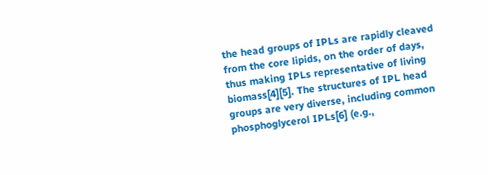the head groups of IPLs are rapidly cleaved from the core lipids, on the order of days, thus making IPLs representative of living biomass[4][5]. The structures of IPL head groups are very diverse, including common phosphoglycerol IPLs[6] (e.g.,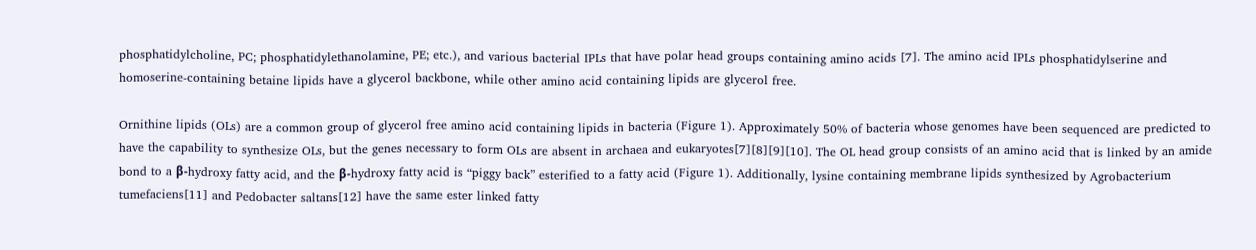phosphatidylcholine, PC; phosphatidylethanolamine, PE; etc.), and various bacterial IPLs that have polar head groups containing amino acids [7]. The amino acid IPLs phosphatidylserine and homoserine-containing betaine lipids have a glycerol backbone, while other amino acid containing lipids are glycerol free.

Ornithine lipids (OLs) are a common group of glycerol free amino acid containing lipids in bacteria (Figure 1). Approximately 50% of bacteria whose genomes have been sequenced are predicted to have the capability to synthesize OLs, but the genes necessary to form OLs are absent in archaea and eukaryotes[7][8][9][10]. The OL head group consists of an amino acid that is linked by an amide bond to a β-hydroxy fatty acid, and the β-hydroxy fatty acid is “piggy back” esterified to a fatty acid (Figure 1). Additionally, lysine containing membrane lipids synthesized by Agrobacterium tumefaciens[11] and Pedobacter saltans[12] have the same ester linked fatty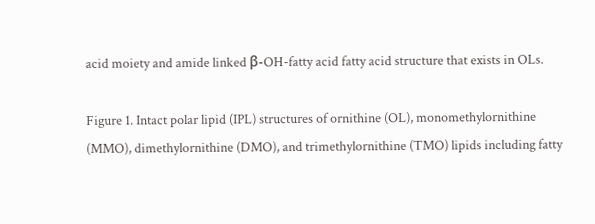acid moiety and amide linked β-OH-fatty acid fatty acid structure that exists in OLs.

Figure 1. Intact polar lipid (IPL) structures of ornithine (OL), monomethylornithine (MMO), dimethylornithine (DMO), and trimethylornithine (TMO) lipids including fatty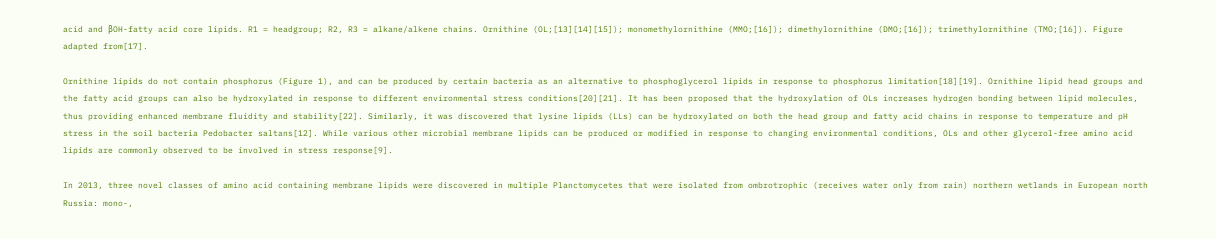acid and βOH-fatty acid core lipids. R1 = headgroup; R2, R3 = alkane/alkene chains. Ornithine (OL;[13][14][15]); monomethylornithine (MMO;[16]); dimethylornithine (DMO;[16]); trimethylornithine (TMO;[16]). Figure adapted from[17].

Ornithine lipids do not contain phosphorus (Figure 1), and can be produced by certain bacteria as an alternative to phosphoglycerol lipids in response to phosphorus limitation[18][19]. Ornithine lipid head groups and the fatty acid groups can also be hydroxylated in response to different environmental stress conditions[20][21]. It has been proposed that the hydroxylation of OLs increases hydrogen bonding between lipid molecules, thus providing enhanced membrane fluidity and stability[22]. Similarly, it was discovered that lysine lipids (LLs) can be hydroxylated on both the head group and fatty acid chains in response to temperature and pH stress in the soil bacteria Pedobacter saltans[12]. While various other microbial membrane lipids can be produced or modified in response to changing environmental conditions, OLs and other glycerol-free amino acid lipids are commonly observed to be involved in stress response[9].

In 2013, three novel classes of amino acid containing membrane lipids were discovered in multiple Planctomycetes that were isolated from ombrotrophic (receives water only from rain) northern wetlands in European north Russia: mono-,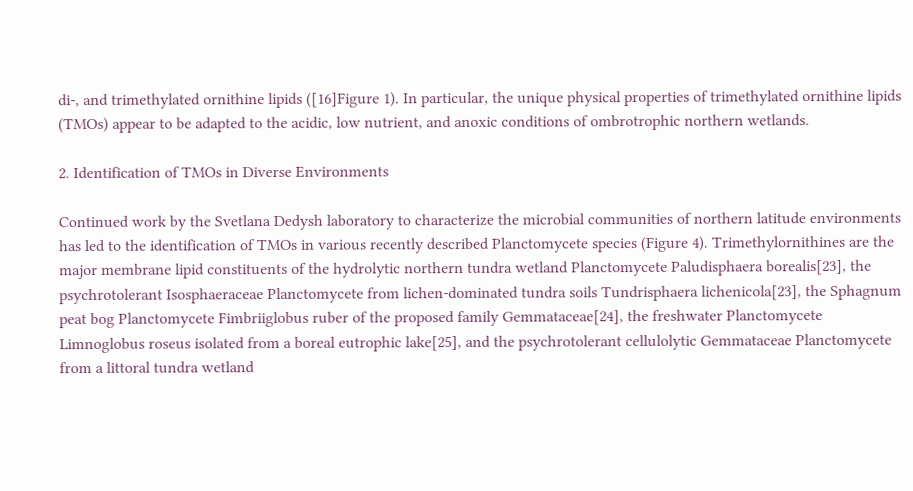di-, and trimethylated ornithine lipids ([16]Figure 1). In particular, the unique physical properties of trimethylated ornithine lipids (TMOs) appear to be adapted to the acidic, low nutrient, and anoxic conditions of ombrotrophic northern wetlands.

2. Identification of TMOs in Diverse Environments

Continued work by the Svetlana Dedysh laboratory to characterize the microbial communities of northern latitude environments has led to the identification of TMOs in various recently described Planctomycete species (Figure 4). Trimethylornithines are the major membrane lipid constituents of the hydrolytic northern tundra wetland Planctomycete Paludisphaera borealis[23], the psychrotolerant Isosphaeraceae Planctomycete from lichen-dominated tundra soils Tundrisphaera lichenicola[23], the Sphagnum peat bog Planctomycete Fimbriiglobus ruber of the proposed family Gemmataceae[24], the freshwater Planctomycete Limnoglobus roseus isolated from a boreal eutrophic lake[25], and the psychrotolerant cellulolytic Gemmataceae Planctomycete from a littoral tundra wetland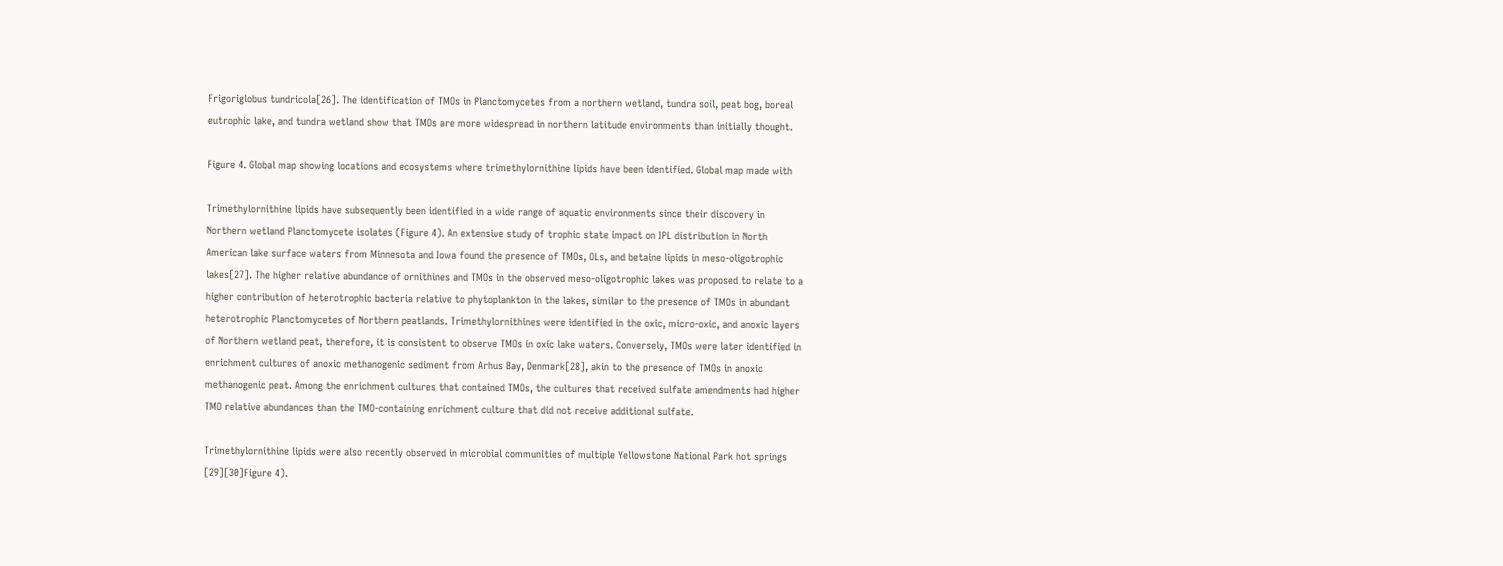Frigoriglobus tundricola[26]. The identification of TMOs in Planctomycetes from a northern wetland, tundra soil, peat bog, boreal eutrophic lake, and tundra wetland show that TMOs are more widespread in northern latitude environments than initially thought.

Figure 4. Global map showing locations and ecosystems where trimethylornithine lipids have been identified. Global map made with

Trimethylornithine lipids have subsequently been identified in a wide range of aquatic environments since their discovery in Northern wetland Planctomycete isolates (Figure 4). An extensive study of trophic state impact on IPL distribution in North American lake surface waters from Minnesota and Iowa found the presence of TMOs, OLs, and betaine lipids in meso-oligotrophic lakes[27]. The higher relative abundance of ornithines and TMOs in the observed meso-oligotrophic lakes was proposed to relate to a higher contribution of heterotrophic bacteria relative to phytoplankton in the lakes, similar to the presence of TMOs in abundant heterotrophic Planctomycetes of Northern peatlands. Trimethylornithines were identified in the oxic, micro-oxic, and anoxic layers of Northern wetland peat, therefore, it is consistent to observe TMOs in oxic lake waters. Conversely, TMOs were later identified in enrichment cultures of anoxic methanogenic sediment from Arhus Bay, Denmark[28], akin to the presence of TMOs in anoxic methanogenic peat. Among the enrichment cultures that contained TMOs, the cultures that received sulfate amendments had higher TMO relative abundances than the TMO-containing enrichment culture that did not receive additional sulfate.

Trimethylornithine lipids were also recently observed in microbial communities of multiple Yellowstone National Park hot springs [29][30]Figure 4).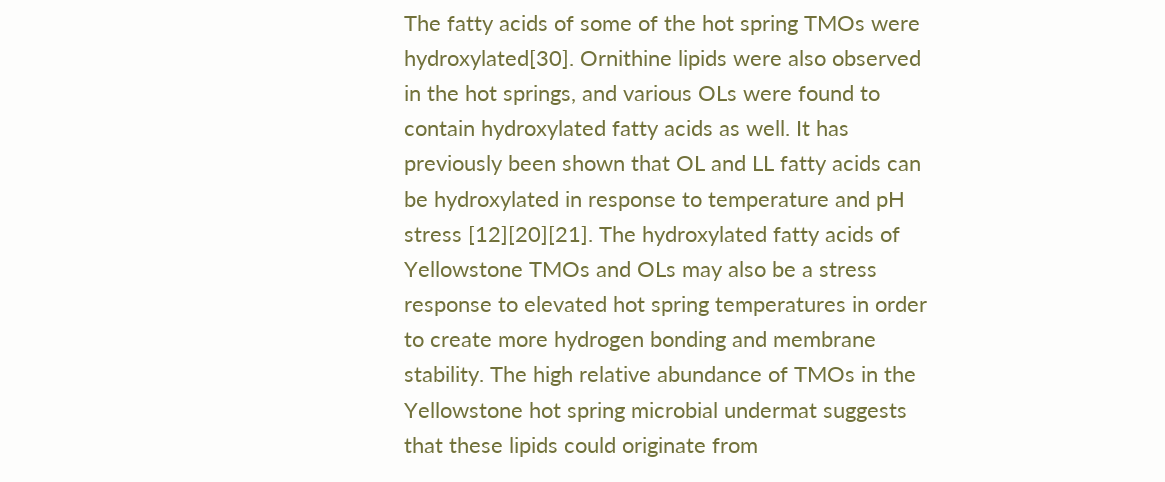The fatty acids of some of the hot spring TMOs were hydroxylated[30]. Ornithine lipids were also observed in the hot springs, and various OLs were found to contain hydroxylated fatty acids as well. It has previously been shown that OL and LL fatty acids can be hydroxylated in response to temperature and pH stress [12][20][21]. The hydroxylated fatty acids of Yellowstone TMOs and OLs may also be a stress response to elevated hot spring temperatures in order to create more hydrogen bonding and membrane stability. The high relative abundance of TMOs in the Yellowstone hot spring microbial undermat suggests that these lipids could originate from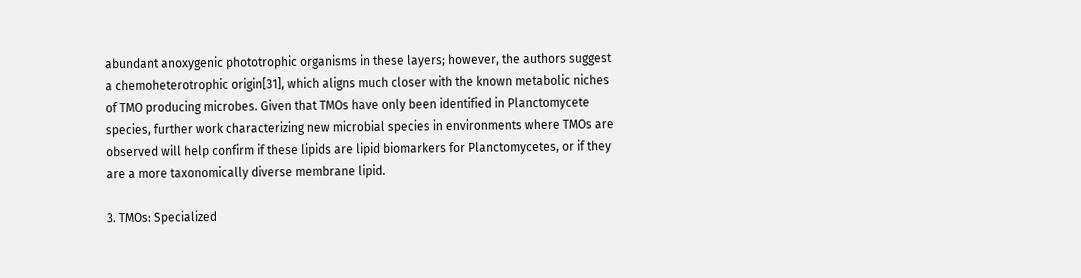abundant anoxygenic phototrophic organisms in these layers; however, the authors suggest a chemoheterotrophic origin[31], which aligns much closer with the known metabolic niches of TMO producing microbes. Given that TMOs have only been identified in Planctomycete species, further work characterizing new microbial species in environments where TMOs are observed will help confirm if these lipids are lipid biomarkers for Planctomycetes, or if they are a more taxonomically diverse membrane lipid.

3. TMOs: Specialized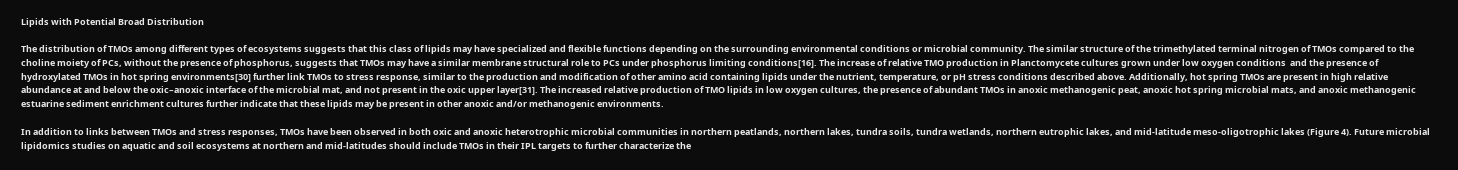Lipids with Potential Broad Distribution

The distribution of TMOs among different types of ecosystems suggests that this class of lipids may have specialized and flexible functions depending on the surrounding environmental conditions or microbial community. The similar structure of the trimethylated terminal nitrogen of TMOs compared to the choline moiety of PCs, without the presence of phosphorus, suggests that TMOs may have a similar membrane structural role to PCs under phosphorus limiting conditions[16]. The increase of relative TMO production in Planctomycete cultures grown under low oxygen conditions  and the presence of hydroxylated TMOs in hot spring environments[30] further link TMOs to stress response, similar to the production and modification of other amino acid containing lipids under the nutrient, temperature, or pH stress conditions described above. Additionally, hot spring TMOs are present in high relative abundance at and below the oxic–anoxic interface of the microbial mat, and not present in the oxic upper layer[31]. The increased relative production of TMO lipids in low oxygen cultures, the presence of abundant TMOs in anoxic methanogenic peat, anoxic hot spring microbial mats, and anoxic methanogenic estuarine sediment enrichment cultures further indicate that these lipids may be present in other anoxic and/or methanogenic environments.

In addition to links between TMOs and stress responses, TMOs have been observed in both oxic and anoxic heterotrophic microbial communities in northern peatlands, northern lakes, tundra soils, tundra wetlands, northern eutrophic lakes, and mid-latitude meso-oligotrophic lakes (Figure 4). Future microbial lipidomics studies on aquatic and soil ecosystems at northern and mid-latitudes should include TMOs in their IPL targets to further characterize the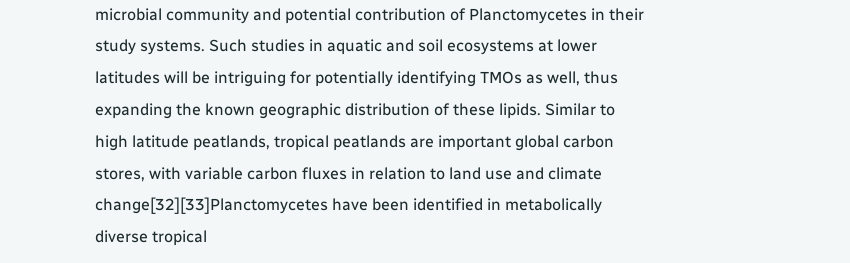microbial community and potential contribution of Planctomycetes in their study systems. Such studies in aquatic and soil ecosystems at lower latitudes will be intriguing for potentially identifying TMOs as well, thus expanding the known geographic distribution of these lipids. Similar to high latitude peatlands, tropical peatlands are important global carbon stores, with variable carbon fluxes in relation to land use and climate change[32][33]Planctomycetes have been identified in metabolically diverse tropical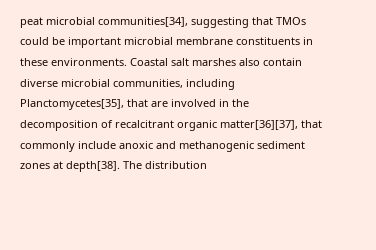peat microbial communities[34], suggesting that TMOs could be important microbial membrane constituents in these environments. Coastal salt marshes also contain diverse microbial communities, including Planctomycetes[35], that are involved in the decomposition of recalcitrant organic matter[36][37], that commonly include anoxic and methanogenic sediment zones at depth[38]. The distribution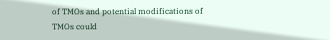of TMOs and potential modifications of TMOs could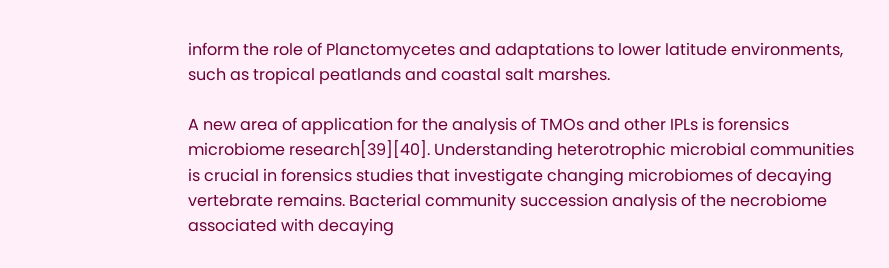inform the role of Planctomycetes and adaptations to lower latitude environments, such as tropical peatlands and coastal salt marshes.

A new area of application for the analysis of TMOs and other IPLs is forensics microbiome research[39][40]. Understanding heterotrophic microbial communities is crucial in forensics studies that investigate changing microbiomes of decaying vertebrate remains. Bacterial community succession analysis of the necrobiome associated with decaying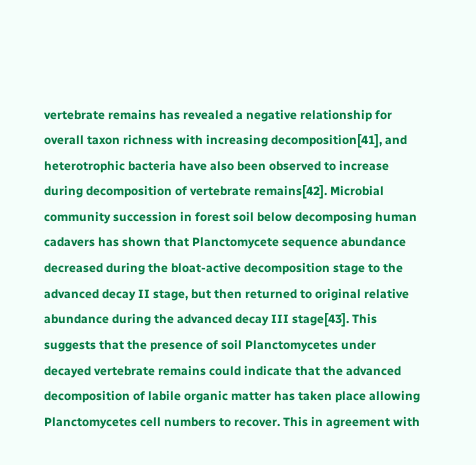vertebrate remains has revealed a negative relationship for overall taxon richness with increasing decomposition[41], and heterotrophic bacteria have also been observed to increase during decomposition of vertebrate remains[42]. Microbial community succession in forest soil below decomposing human cadavers has shown that Planctomycete sequence abundance decreased during the bloat-active decomposition stage to the advanced decay II stage, but then returned to original relative abundance during the advanced decay III stage[43]. This suggests that the presence of soil Planctomycetes under decayed vertebrate remains could indicate that the advanced decomposition of labile organic matter has taken place allowing Planctomycetes cell numbers to recover. This in agreement with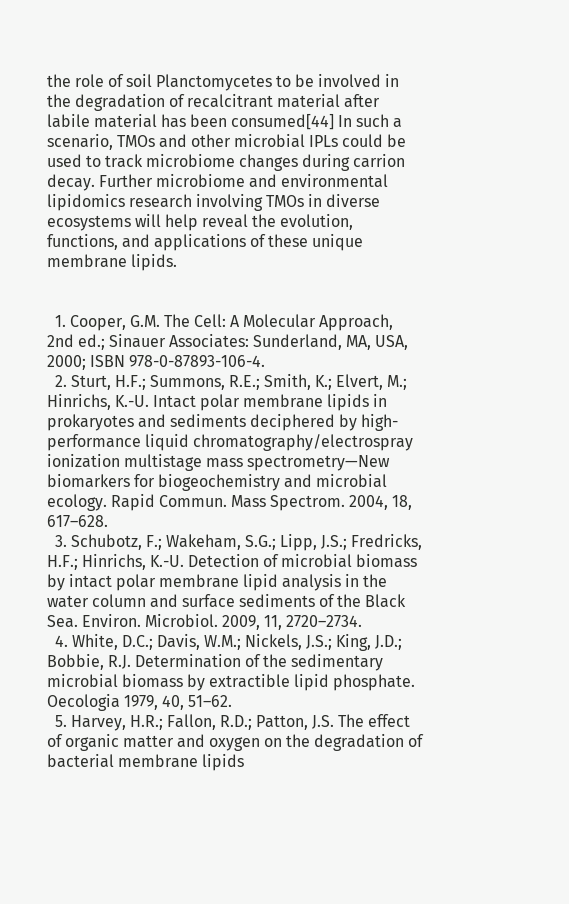the role of soil Planctomycetes to be involved in the degradation of recalcitrant material after labile material has been consumed[44] In such a scenario, TMOs and other microbial IPLs could be used to track microbiome changes during carrion decay. Further microbiome and environmental lipidomics research involving TMOs in diverse ecosystems will help reveal the evolution, functions, and applications of these unique membrane lipids.


  1. Cooper, G.M. The Cell: A Molecular Approach, 2nd ed.; Sinauer Associates: Sunderland, MA, USA, 2000; ISBN 978-0-87893-106-4.
  2. Sturt, H.F.; Summons, R.E.; Smith, K.; Elvert, M.; Hinrichs, K.-U. Intact polar membrane lipids in prokaryotes and sediments deciphered by high-performance liquid chromatography/electrospray ionization multistage mass spectrometry—New biomarkers for biogeochemistry and microbial ecology. Rapid Commun. Mass Spectrom. 2004, 18, 617–628.
  3. Schubotz, F.; Wakeham, S.G.; Lipp, J.S.; Fredricks, H.F.; Hinrichs, K.-U. Detection of microbial biomass by intact polar membrane lipid analysis in the water column and surface sediments of the Black Sea. Environ. Microbiol. 2009, 11, 2720–2734.
  4. White, D.C.; Davis, W.M.; Nickels, J.S.; King, J.D.; Bobbie, R.J. Determination of the sedimentary microbial biomass by extractible lipid phosphate. Oecologia 1979, 40, 51–62.
  5. Harvey, H.R.; Fallon, R.D.; Patton, J.S. The effect of organic matter and oxygen on the degradation of bacterial membrane lipids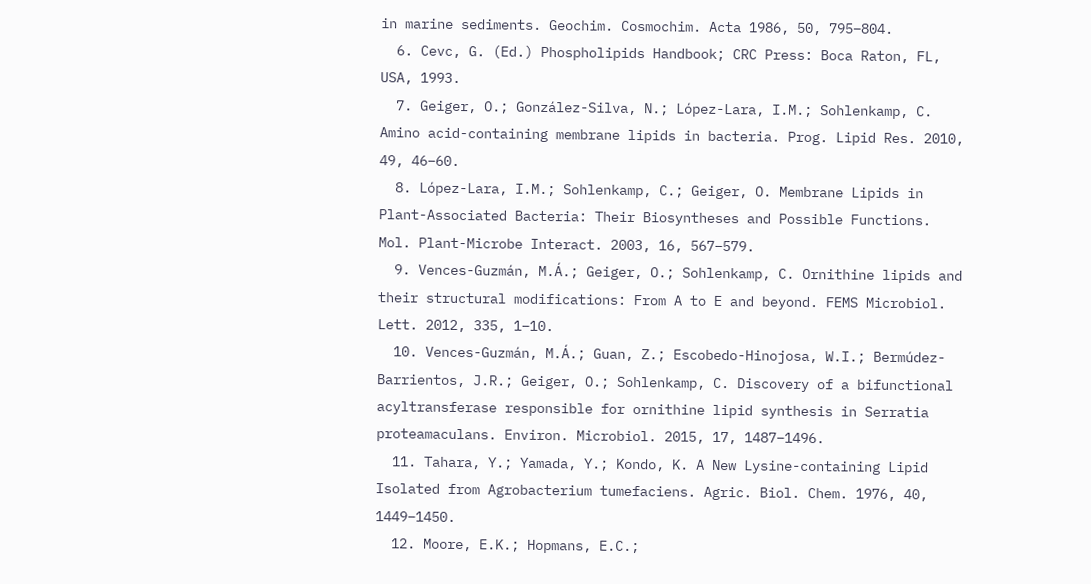in marine sediments. Geochim. Cosmochim. Acta 1986, 50, 795–804.
  6. Cevc, G. (Ed.) Phospholipids Handbook; CRC Press: Boca Raton, FL, USA, 1993.
  7. Geiger, O.; González-Silva, N.; López-Lara, I.M.; Sohlenkamp, C. Amino acid-containing membrane lipids in bacteria. Prog. Lipid Res. 2010, 49, 46–60.
  8. López-Lara, I.M.; Sohlenkamp, C.; Geiger, O. Membrane Lipids in Plant-Associated Bacteria: Their Biosyntheses and Possible Functions. Mol. Plant-Microbe Interact. 2003, 16, 567–579.
  9. Vences-Guzmán, M.Á.; Geiger, O.; Sohlenkamp, C. Ornithine lipids and their structural modifications: From A to E and beyond. FEMS Microbiol. Lett. 2012, 335, 1–10.
  10. Vences-Guzmán, M.Á.; Guan, Z.; Escobedo-Hinojosa, W.I.; Bermúdez-Barrientos, J.R.; Geiger, O.; Sohlenkamp, C. Discovery of a bifunctional acyltransferase responsible for ornithine lipid synthesis in Serratia proteamaculans. Environ. Microbiol. 2015, 17, 1487–1496.
  11. Tahara, Y.; Yamada, Y.; Kondo, K. A New Lysine-containing Lipid Isolated from Agrobacterium tumefaciens. Agric. Biol. Chem. 1976, 40, 1449–1450.
  12. Moore, E.K.; Hopmans, E.C.;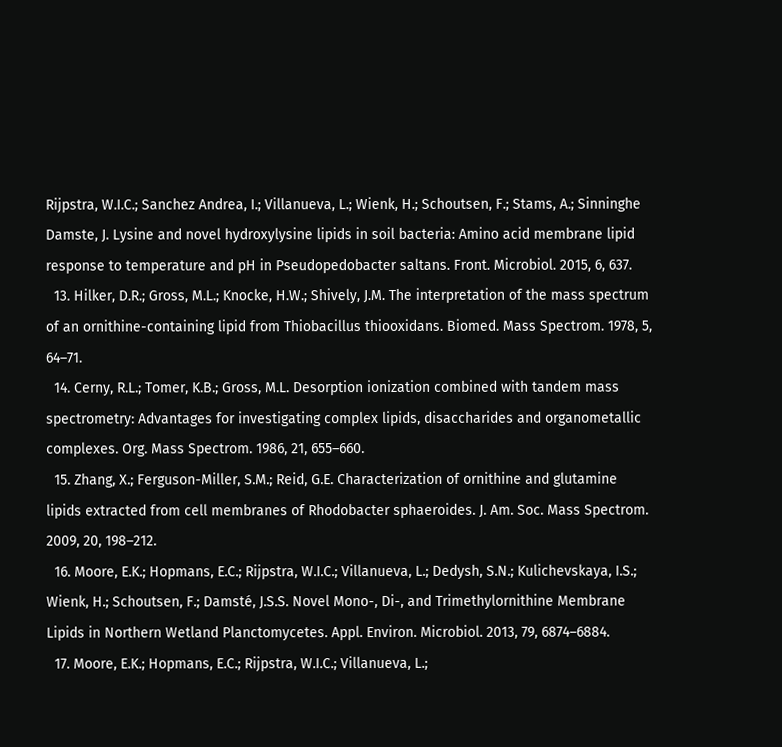Rijpstra, W.I.C.; Sanchez Andrea, I.; Villanueva, L.; Wienk, H.; Schoutsen, F.; Stams, A.; Sinninghe Damste, J. Lysine and novel hydroxylysine lipids in soil bacteria: Amino acid membrane lipid response to temperature and pH in Pseudopedobacter saltans. Front. Microbiol. 2015, 6, 637.
  13. Hilker, D.R.; Gross, M.L.; Knocke, H.W.; Shively, J.M. The interpretation of the mass spectrum of an ornithine-containing lipid from Thiobacillus thiooxidans. Biomed. Mass Spectrom. 1978, 5, 64–71.
  14. Cerny, R.L.; Tomer, K.B.; Gross, M.L. Desorption ionization combined with tandem mass spectrometry: Advantages for investigating complex lipids, disaccharides and organometallic complexes. Org. Mass Spectrom. 1986, 21, 655–660.
  15. Zhang, X.; Ferguson-Miller, S.M.; Reid, G.E. Characterization of ornithine and glutamine lipids extracted from cell membranes of Rhodobacter sphaeroides. J. Am. Soc. Mass Spectrom. 2009, 20, 198–212.
  16. Moore, E.K.; Hopmans, E.C.; Rijpstra, W.I.C.; Villanueva, L.; Dedysh, S.N.; Kulichevskaya, I.S.; Wienk, H.; Schoutsen, F.; Damsté, J.S.S. Novel Mono-, Di-, and Trimethylornithine Membrane Lipids in Northern Wetland Planctomycetes. Appl. Environ. Microbiol. 2013, 79, 6874–6884.
  17. Moore, E.K.; Hopmans, E.C.; Rijpstra, W.I.C.; Villanueva, L.;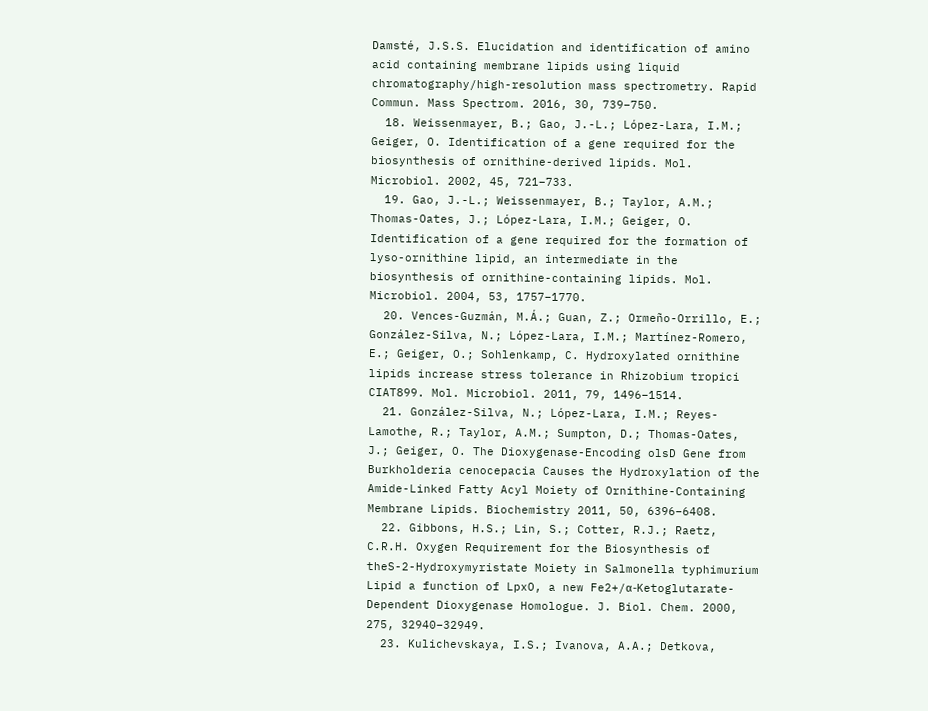Damsté, J.S.S. Elucidation and identification of amino acid containing membrane lipids using liquid chromatography/high-resolution mass spectrometry. Rapid Commun. Mass Spectrom. 2016, 30, 739–750.
  18. Weissenmayer, B.; Gao, J.-L.; López-Lara, I.M.; Geiger, O. Identification of a gene required for the biosynthesis of ornithine-derived lipids. Mol. Microbiol. 2002, 45, 721–733.
  19. Gao, J.-L.; Weissenmayer, B.; Taylor, A.M.; Thomas-Oates, J.; López-Lara, I.M.; Geiger, O. Identification of a gene required for the formation of lyso-ornithine lipid, an intermediate in the biosynthesis of ornithine-containing lipids. Mol. Microbiol. 2004, 53, 1757–1770.
  20. Vences-Guzmán, M.Á.; Guan, Z.; Ormeño-Orrillo, E.; González-Silva, N.; López-Lara, I.M.; Martínez-Romero, E.; Geiger, O.; Sohlenkamp, C. Hydroxylated ornithine lipids increase stress tolerance in Rhizobium tropici CIAT899. Mol. Microbiol. 2011, 79, 1496–1514.
  21. González-Silva, N.; López-Lara, I.M.; Reyes-Lamothe, R.; Taylor, A.M.; Sumpton, D.; Thomas-Oates, J.; Geiger, O. The Dioxygenase-Encoding olsD Gene from Burkholderia cenocepacia Causes the Hydroxylation of the Amide-Linked Fatty Acyl Moiety of Ornithine-Containing Membrane Lipids. Biochemistry 2011, 50, 6396–6408.
  22. Gibbons, H.S.; Lin, S.; Cotter, R.J.; Raetz, C.R.H. Oxygen Requirement for the Biosynthesis of theS-2-Hydroxymyristate Moiety in Salmonella typhimurium Lipid a function of LpxO, a new Fe2+/α-Ketoglutarate-Dependent Dioxygenase Homologue. J. Biol. Chem. 2000, 275, 32940–32949.
  23. Kulichevskaya, I.S.; Ivanova, A.A.; Detkova,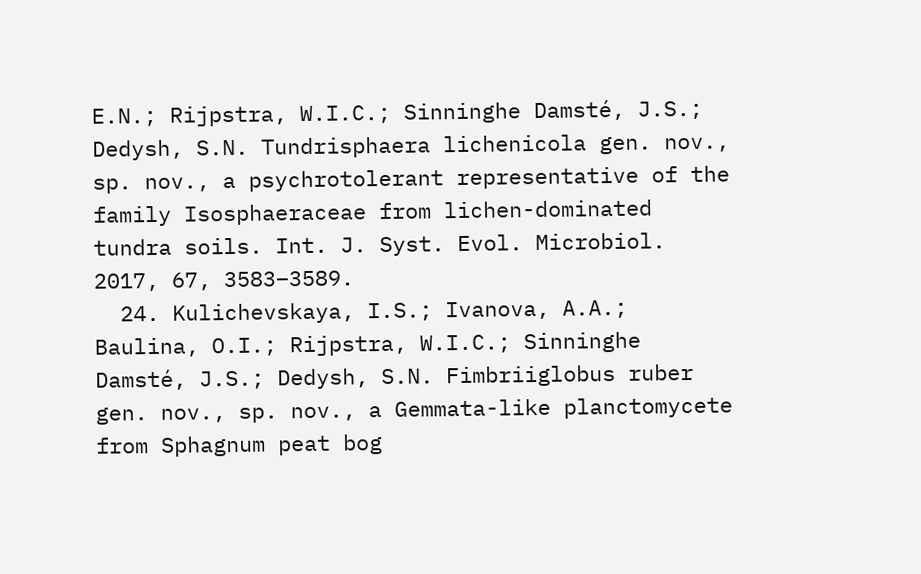E.N.; Rijpstra, W.I.C.; Sinninghe Damsté, J.S.; Dedysh, S.N. Tundrisphaera lichenicola gen. nov., sp. nov., a psychrotolerant representative of the family Isosphaeraceae from lichen-dominated tundra soils. Int. J. Syst. Evol. Microbiol. 2017, 67, 3583–3589.
  24. Kulichevskaya, I.S.; Ivanova, A.A.; Baulina, O.I.; Rijpstra, W.I.C.; Sinninghe Damsté, J.S.; Dedysh, S.N. Fimbriiglobus ruber gen. nov., sp. nov., a Gemmata-like planctomycete from Sphagnum peat bog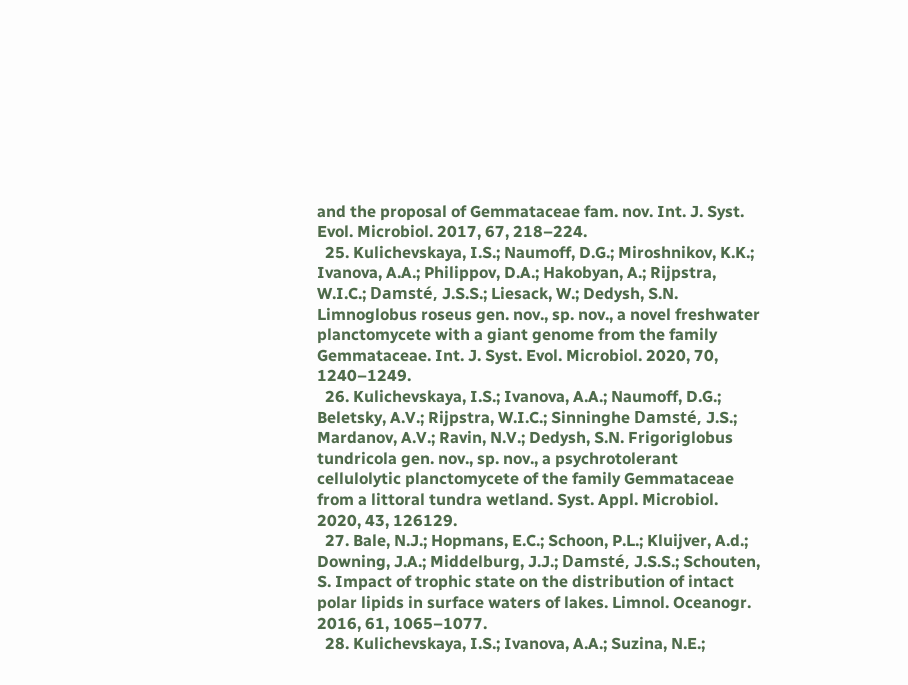and the proposal of Gemmataceae fam. nov. Int. J. Syst. Evol. Microbiol. 2017, 67, 218–224.
  25. Kulichevskaya, I.S.; Naumoff, D.G.; Miroshnikov, K.K.; Ivanova, A.A.; Philippov, D.A.; Hakobyan, A.; Rijpstra, W.I.C.; Damsté, J.S.S.; Liesack, W.; Dedysh, S.N. Limnoglobus roseus gen. nov., sp. nov., a novel freshwater planctomycete with a giant genome from the family Gemmataceae. Int. J. Syst. Evol. Microbiol. 2020, 70, 1240–1249.
  26. Kulichevskaya, I.S.; Ivanova, A.A.; Naumoff, D.G.; Beletsky, A.V.; Rijpstra, W.I.C.; Sinninghe Damsté, J.S.; Mardanov, A.V.; Ravin, N.V.; Dedysh, S.N. Frigoriglobus tundricola gen. nov., sp. nov., a psychrotolerant cellulolytic planctomycete of the family Gemmataceae from a littoral tundra wetland. Syst. Appl. Microbiol. 2020, 43, 126129.
  27. Bale, N.J.; Hopmans, E.C.; Schoon, P.L.; Kluijver, A.d.; Downing, J.A.; Middelburg, J.J.; Damsté, J.S.S.; Schouten, S. Impact of trophic state on the distribution of intact polar lipids in surface waters of lakes. Limnol. Oceanogr. 2016, 61, 1065–1077.
  28. Kulichevskaya, I.S.; Ivanova, A.A.; Suzina, N.E.;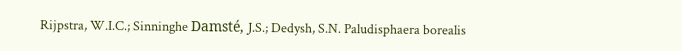Rijpstra, W.I.C.; Sinninghe Damsté, J.S.; Dedysh, S.N. Paludisphaera borealis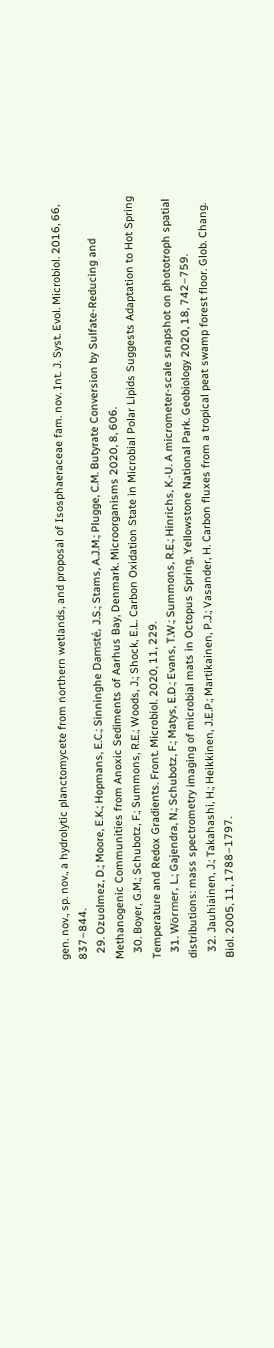gen. nov., sp. nov., a hydrolytic planctomycete from northern wetlands, and proposal of Isosphaeraceae fam. nov. Int. J. Syst. Evol. Microbiol. 2016, 66, 837–844.
  29. Ozuolmez, D.; Moore, E.K.; Hopmans, E.C.; Sinninghe Damsté, J.S.; Stams, A.J.M.; Plugge, C.M. Butyrate Conversion by Sulfate-Reducing and Methanogenic Communities from Anoxic Sediments of Aarhus Bay, Denmark. Microorganisms 2020, 8, 606.
  30. Boyer, G.M.; Schubotz, F.; Summons, R.E.; Woods, J.; Shock, E.L. Carbon Oxidation State in Microbial Polar Lipids Suggests Adaptation to Hot Spring Temperature and Redox Gradients. Front. Microbiol. 2020, 11, 229.
  31. Wörmer, L.; Gajendra, N.; Schubotz, F.; Matys, E.D.; Evans, T.W.; Summons, R.E.; Hinrichs, K.-U. A micrometer-scale snapshot on phototroph spatial distributions: mass spectrometry imaging of microbial mats in Octopus Spring, Yellowstone National Park. Geobiology 2020, 18, 742–759.
  32. Jauhiainen, J.; Takahashi, H.; Heikkinen, J.E.P.; Martikainen, P.J.; Vasander, H. Carbon fluxes from a tropical peat swamp forest floor. Glob. Chang. Biol. 2005, 11, 1788–1797.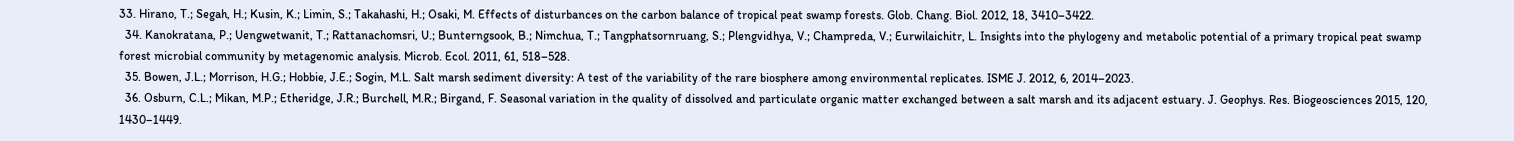33. Hirano, T.; Segah, H.; Kusin, K.; Limin, S.; Takahashi, H.; Osaki, M. Effects of disturbances on the carbon balance of tropical peat swamp forests. Glob. Chang. Biol. 2012, 18, 3410–3422.
  34. Kanokratana, P.; Uengwetwanit, T.; Rattanachomsri, U.; Bunterngsook, B.; Nimchua, T.; Tangphatsornruang, S.; Plengvidhya, V.; Champreda, V.; Eurwilaichitr, L. Insights into the phylogeny and metabolic potential of a primary tropical peat swamp forest microbial community by metagenomic analysis. Microb. Ecol. 2011, 61, 518–528.
  35. Bowen, J.L.; Morrison, H.G.; Hobbie, J.E.; Sogin, M.L. Salt marsh sediment diversity: A test of the variability of the rare biosphere among environmental replicates. ISME J. 2012, 6, 2014–2023.
  36. Osburn, C.L.; Mikan, M.P.; Etheridge, J.R.; Burchell, M.R.; Birgand, F. Seasonal variation in the quality of dissolved and particulate organic matter exchanged between a salt marsh and its adjacent estuary. J. Geophys. Res. Biogeosciences 2015, 120, 1430–1449.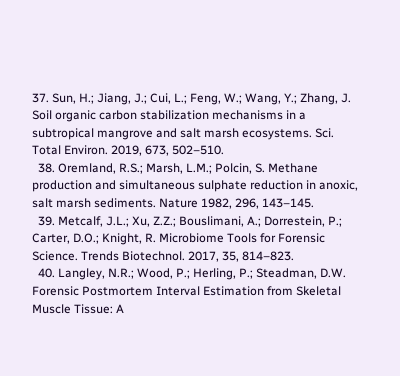37. Sun, H.; Jiang, J.; Cui, L.; Feng, W.; Wang, Y.; Zhang, J. Soil organic carbon stabilization mechanisms in a subtropical mangrove and salt marsh ecosystems. Sci. Total Environ. 2019, 673, 502–510.
  38. Oremland, R.S.; Marsh, L.M.; Polcin, S. Methane production and simultaneous sulphate reduction in anoxic, salt marsh sediments. Nature 1982, 296, 143–145.
  39. Metcalf, J.L.; Xu, Z.Z.; Bouslimani, A.; Dorrestein, P.; Carter, D.O.; Knight, R. Microbiome Tools for Forensic Science. Trends Biotechnol. 2017, 35, 814–823.
  40. Langley, N.R.; Wood, P.; Herling, P.; Steadman, D.W. Forensic Postmortem Interval Estimation from Skeletal Muscle Tissue: A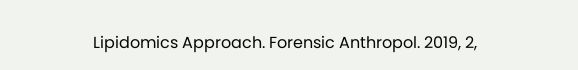Lipidomics Approach. Forensic Anthropol. 2019, 2,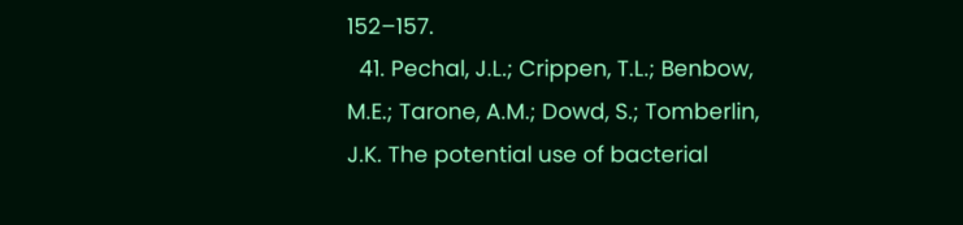152–157.
  41. Pechal, J.L.; Crippen, T.L.; Benbow, M.E.; Tarone, A.M.; Dowd, S.; Tomberlin, J.K. The potential use of bacterial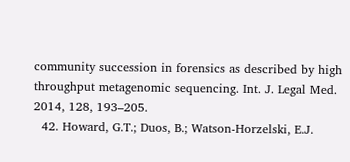community succession in forensics as described by high throughput metagenomic sequencing. Int. J. Legal Med. 2014, 128, 193–205.
  42. Howard, G.T.; Duos, B.; Watson-Horzelski, E.J.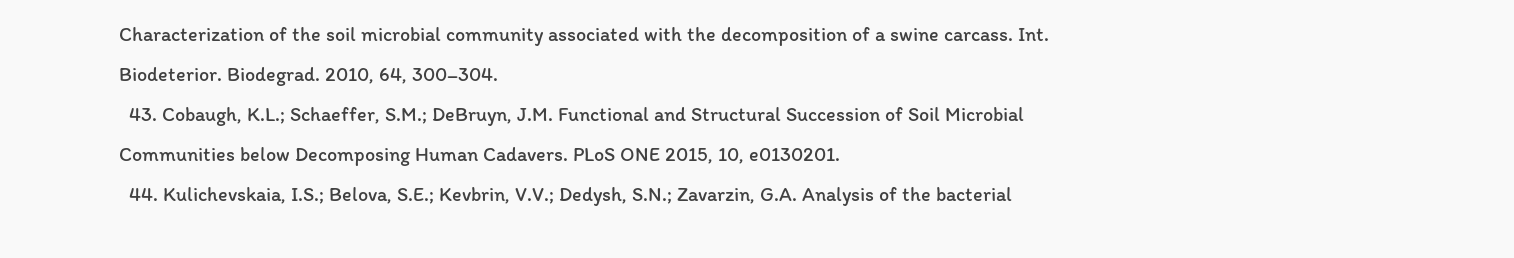Characterization of the soil microbial community associated with the decomposition of a swine carcass. Int. Biodeterior. Biodegrad. 2010, 64, 300–304.
  43. Cobaugh, K.L.; Schaeffer, S.M.; DeBruyn, J.M. Functional and Structural Succession of Soil Microbial Communities below Decomposing Human Cadavers. PLoS ONE 2015, 10, e0130201.
  44. Kulichevskaia, I.S.; Belova, S.E.; Kevbrin, V.V.; Dedysh, S.N.; Zavarzin, G.A. Analysis of the bacterial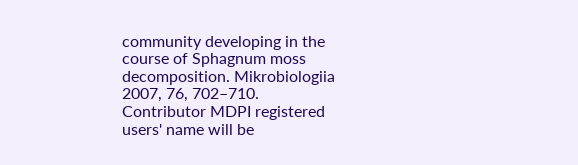community developing in the course of Sphagnum moss decomposition. Mikrobiologiia 2007, 76, 702–710.
Contributor MDPI registered users' name will be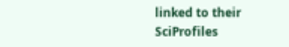linked to their SciProfiles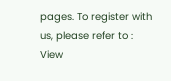pages. To register with us, please refer to :
View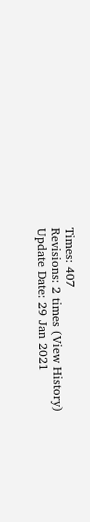Times: 407
Revisions: 2 times (View History)
Update Date: 29 Jan 2021